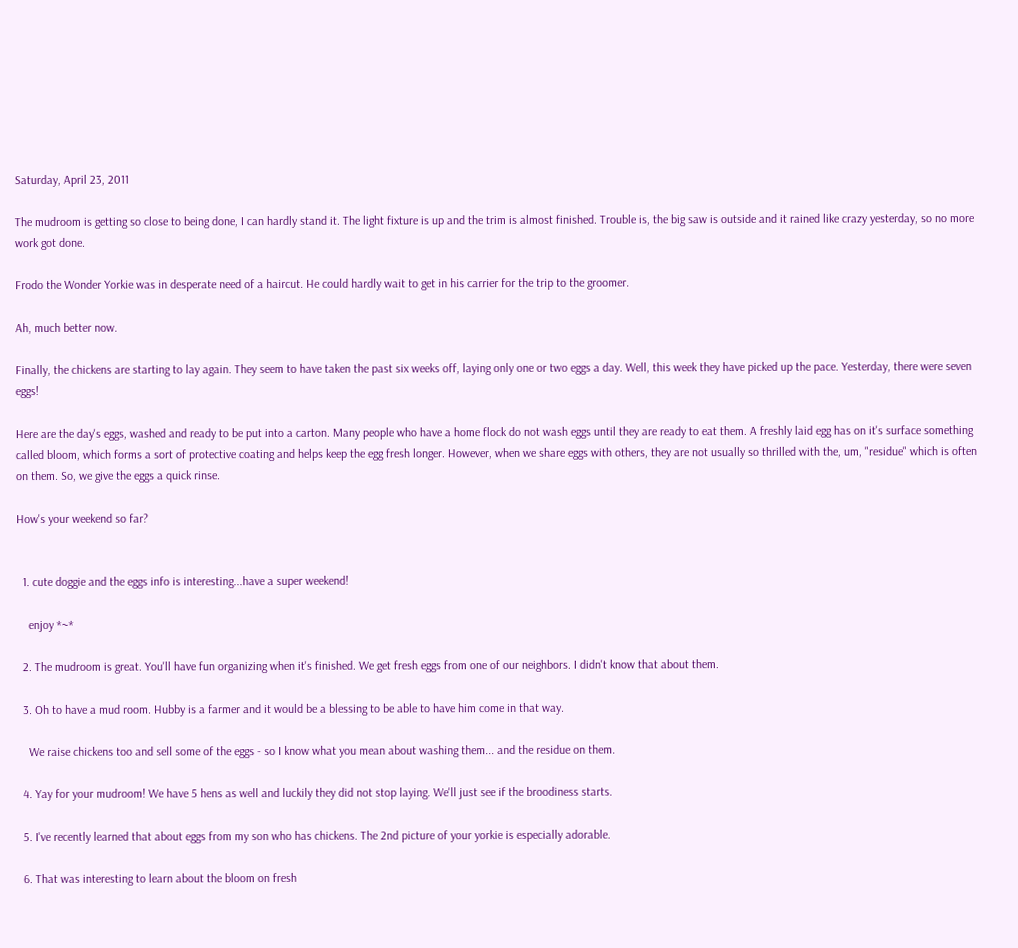Saturday, April 23, 2011

The mudroom is getting so close to being done, I can hardly stand it. The light fixture is up and the trim is almost finished. Trouble is, the big saw is outside and it rained like crazy yesterday, so no more work got done.

Frodo the Wonder Yorkie was in desperate need of a haircut. He could hardly wait to get in his carrier for the trip to the groomer.

Ah, much better now.

Finally, the chickens are starting to lay again. They seem to have taken the past six weeks off, laying only one or two eggs a day. Well, this week they have picked up the pace. Yesterday, there were seven eggs!

Here are the day's eggs, washed and ready to be put into a carton. Many people who have a home flock do not wash eggs until they are ready to eat them. A freshly laid egg has on it's surface something called bloom, which forms a sort of protective coating and helps keep the egg fresh longer. However, when we share eggs with others, they are not usually so thrilled with the, um, "residue" which is often on them. So, we give the eggs a quick rinse.

How's your weekend so far?


  1. cute doggie and the eggs info is interesting...have a super weekend!

    enjoy *~*

  2. The mudroom is great. You'll have fun organizing when it's finished. We get fresh eggs from one of our neighbors. I didn't know that about them.

  3. Oh to have a mud room. Hubby is a farmer and it would be a blessing to be able to have him come in that way.

    We raise chickens too and sell some of the eggs - so I know what you mean about washing them... and the residue on them.

  4. Yay for your mudroom! We have 5 hens as well and luckily they did not stop laying. We'll just see if the broodiness starts.

  5. I've recently learned that about eggs from my son who has chickens. The 2nd picture of your yorkie is especially adorable.

  6. That was interesting to learn about the bloom on fresh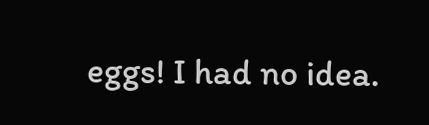eggs! I had no idea.